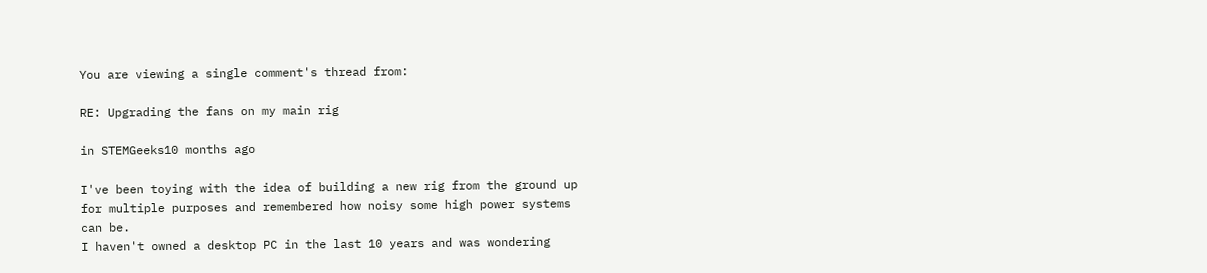You are viewing a single comment's thread from:

RE: Upgrading the fans on my main rig

in STEMGeeks10 months ago

I've been toying with the idea of building a new rig from the ground up for multiple purposes and remembered how noisy some high power systems can be.
I haven't owned a desktop PC in the last 10 years and was wondering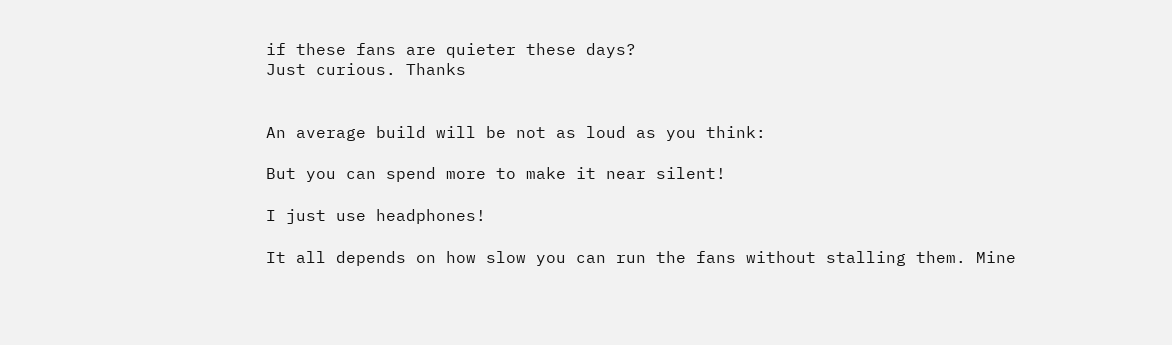if these fans are quieter these days?
Just curious. Thanks


An average build will be not as loud as you think:

But you can spend more to make it near silent!

I just use headphones!

It all depends on how slow you can run the fans without stalling them. Mine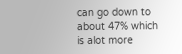can go down to about 47% which is alot more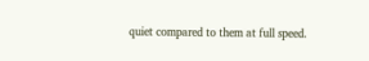quiet compared to them at full speed.